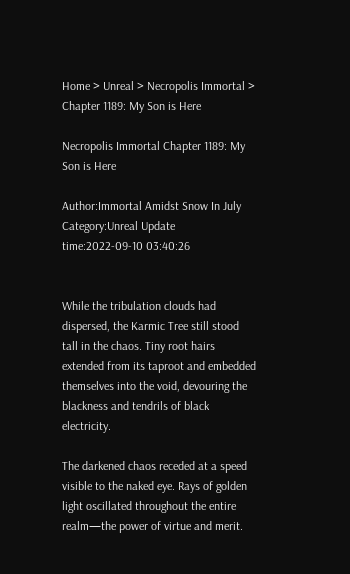Home > Unreal > Necropolis Immortal > Chapter 1189: My Son is Here

Necropolis Immortal Chapter 1189: My Son is Here

Author:Immortal Amidst Snow In July Category:Unreal Update time:2022-09-10 03:40:26


While the tribulation clouds had dispersed, the Karmic Tree still stood tall in the chaos. Tiny root hairs extended from its taproot and embedded themselves into the void, devouring the blackness and tendrils of black electricity.

The darkened chaos receded at a speed visible to the naked eye. Rays of golden light oscillated throughout the entire realm—the power of virtue and merit.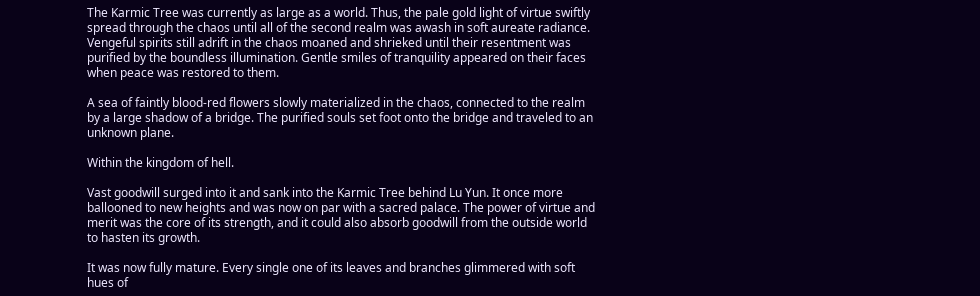The Karmic Tree was currently as large as a world. Thus, the pale gold light of virtue swiftly spread through the chaos until all of the second realm was awash in soft aureate radiance. Vengeful spirits still adrift in the chaos moaned and shrieked until their resentment was purified by the boundless illumination. Gentle smiles of tranquility appeared on their faces when peace was restored to them.

A sea of faintly blood-red flowers slowly materialized in the chaos, connected to the realm by a large shadow of a bridge. The purified souls set foot onto the bridge and traveled to an unknown plane.

Within the kingdom of hell.

Vast goodwill surged into it and sank into the Karmic Tree behind Lu Yun. It once more ballooned to new heights and was now on par with a sacred palace. The power of virtue and merit was the core of its strength, and it could also absorb goodwill from the outside world to hasten its growth.

It was now fully mature. Every single one of its leaves and branches glimmered with soft hues of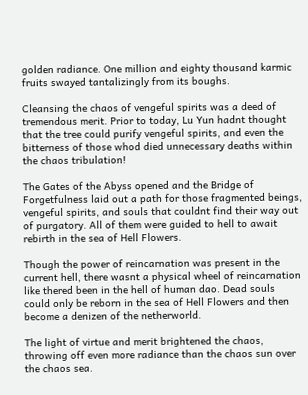golden radiance. One million and eighty thousand karmic fruits swayed tantalizingly from its boughs.

Cleansing the chaos of vengeful spirits was a deed of tremendous merit. Prior to today, Lu Yun hadnt thought that the tree could purify vengeful spirits, and even the bitterness of those whod died unnecessary deaths within the chaos tribulation!

The Gates of the Abyss opened and the Bridge of Forgetfulness laid out a path for those fragmented beings, vengeful spirits, and souls that couldnt find their way out of purgatory. All of them were guided to hell to await rebirth in the sea of Hell Flowers.

Though the power of reincarnation was present in the current hell, there wasnt a physical wheel of reincarnation like thered been in the hell of human dao. Dead souls could only be reborn in the sea of Hell Flowers and then become a denizen of the netherworld.

The light of virtue and merit brightened the chaos, throwing off even more radiance than the chaos sun over the chaos sea.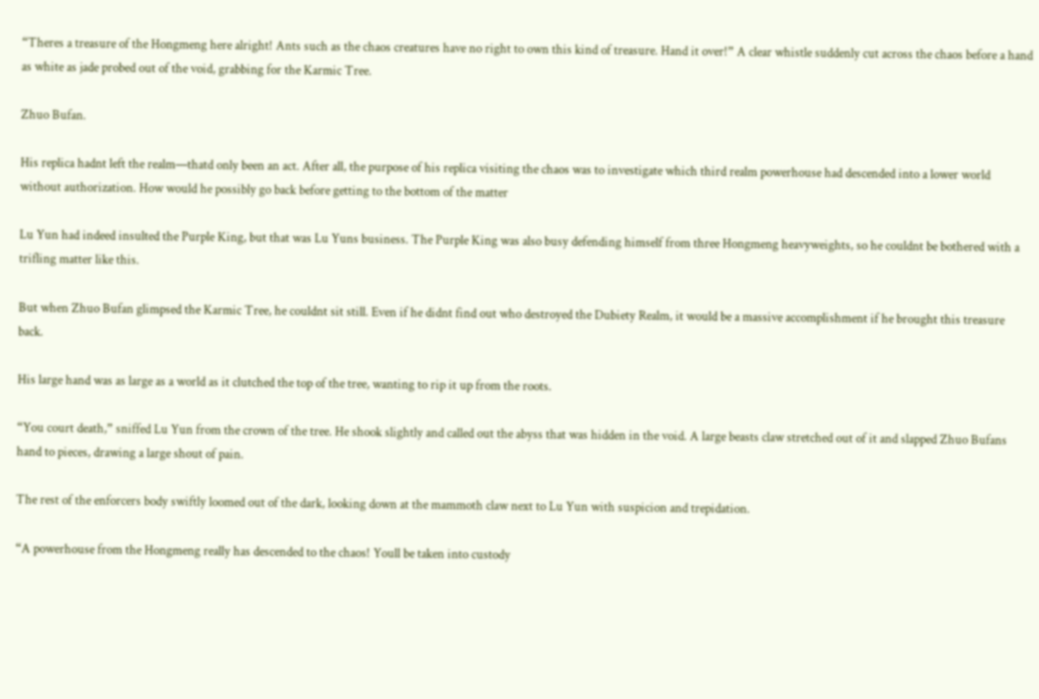“Theres a treasure of the Hongmeng here alright! Ants such as the chaos creatures have no right to own this kind of treasure. Hand it over!” A clear whistle suddenly cut across the chaos before a hand as white as jade probed out of the void, grabbing for the Karmic Tree.

Zhuo Bufan.

His replica hadnt left the realm—thatd only been an act. After all, the purpose of his replica visiting the chaos was to investigate which third realm powerhouse had descended into a lower world without authorization. How would he possibly go back before getting to the bottom of the matter

Lu Yun had indeed insulted the Purple King, but that was Lu Yuns business. The Purple King was also busy defending himself from three Hongmeng heavyweights, so he couldnt be bothered with a trifling matter like this.

But when Zhuo Bufan glimpsed the Karmic Tree, he couldnt sit still. Even if he didnt find out who destroyed the Dubiety Realm, it would be a massive accomplishment if he brought this treasure back.

His large hand was as large as a world as it clutched the top of the tree, wanting to rip it up from the roots.

“You court death,” sniffed Lu Yun from the crown of the tree. He shook slightly and called out the abyss that was hidden in the void. A large beasts claw stretched out of it and slapped Zhuo Bufans hand to pieces, drawing a large shout of pain.

The rest of the enforcers body swiftly loomed out of the dark, looking down at the mammoth claw next to Lu Yun with suspicion and trepidation.

“A powerhouse from the Hongmeng really has descended to the chaos! Youll be taken into custody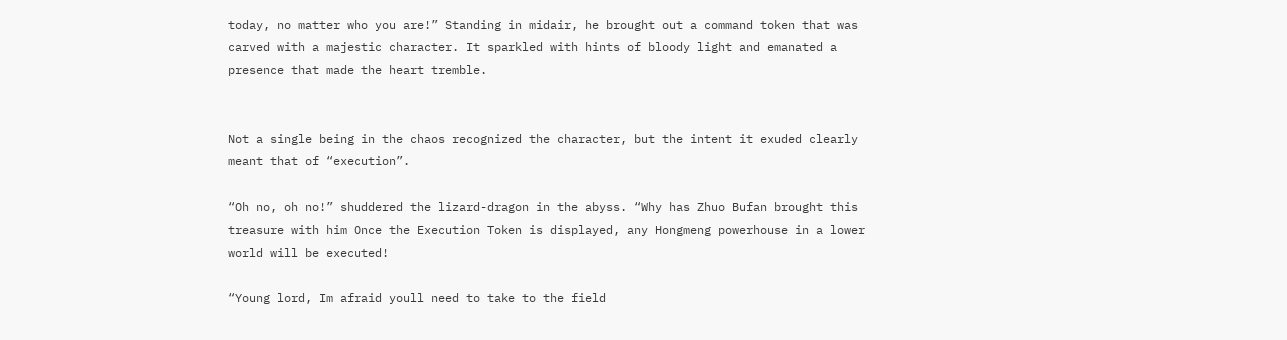today, no matter who you are!” Standing in midair, he brought out a command token that was carved with a majestic character. It sparkled with hints of bloody light and emanated a presence that made the heart tremble.


Not a single being in the chaos recognized the character, but the intent it exuded clearly meant that of “execution”.

“Oh no, oh no!” shuddered the lizard-dragon in the abyss. “Why has Zhuo Bufan brought this treasure with him Once the Execution Token is displayed, any Hongmeng powerhouse in a lower world will be executed!

“Young lord, Im afraid youll need to take to the field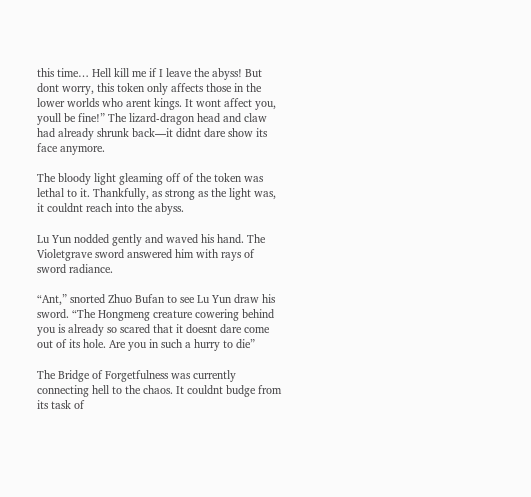this time… Hell kill me if I leave the abyss! But dont worry, this token only affects those in the lower worlds who arent kings. It wont affect you, youll be fine!” The lizard-dragon head and claw had already shrunk back—it didnt dare show its face anymore.

The bloody light gleaming off of the token was lethal to it. Thankfully, as strong as the light was, it couldnt reach into the abyss.

Lu Yun nodded gently and waved his hand. The Violetgrave sword answered him with rays of sword radiance.

“Ant,” snorted Zhuo Bufan to see Lu Yun draw his sword. “The Hongmeng creature cowering behind you is already so scared that it doesnt dare come out of its hole. Are you in such a hurry to die”

The Bridge of Forgetfulness was currently connecting hell to the chaos. It couldnt budge from its task of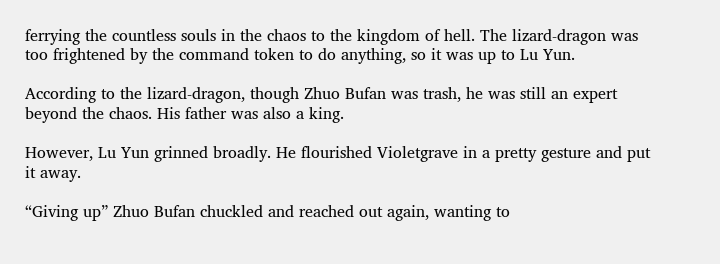ferrying the countless souls in the chaos to the kingdom of hell. The lizard-dragon was too frightened by the command token to do anything, so it was up to Lu Yun.

According to the lizard-dragon, though Zhuo Bufan was trash, he was still an expert beyond the chaos. His father was also a king.

However, Lu Yun grinned broadly. He flourished Violetgrave in a pretty gesture and put it away.

“Giving up” Zhuo Bufan chuckled and reached out again, wanting to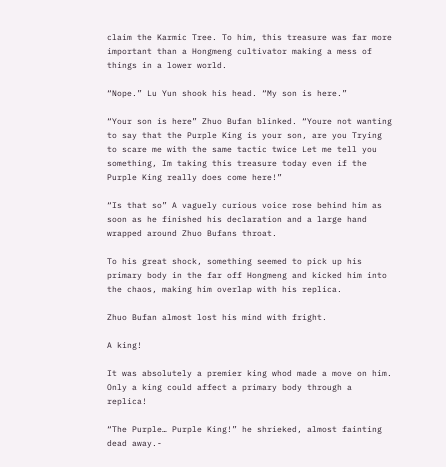claim the Karmic Tree. To him, this treasure was far more important than a Hongmeng cultivator making a mess of things in a lower world.

“Nope.” Lu Yun shook his head. “My son is here.”

“Your son is here” Zhuo Bufan blinked. “Youre not wanting to say that the Purple King is your son, are you Trying to scare me with the same tactic twice Let me tell you something, Im taking this treasure today even if the Purple King really does come here!”

“Is that so” A vaguely curious voice rose behind him as soon as he finished his declaration and a large hand wrapped around Zhuo Bufans throat.

To his great shock, something seemed to pick up his primary body in the far off Hongmeng and kicked him into the chaos, making him overlap with his replica.

Zhuo Bufan almost lost his mind with fright.

A king!

It was absolutely a premier king whod made a move on him. Only a king could affect a primary body through a replica!

“The Purple… Purple King!” he shrieked, almost fainting dead away.-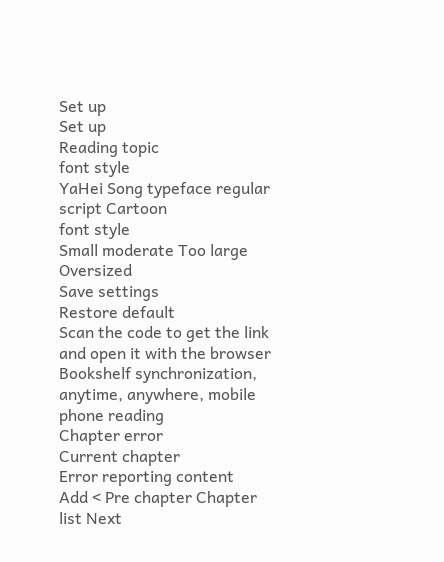Set up
Set up
Reading topic
font style
YaHei Song typeface regular script Cartoon
font style
Small moderate Too large Oversized
Save settings
Restore default
Scan the code to get the link and open it with the browser
Bookshelf synchronization, anytime, anywhere, mobile phone reading
Chapter error
Current chapter
Error reporting content
Add < Pre chapter Chapter list Next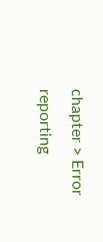chapter > Error reporting